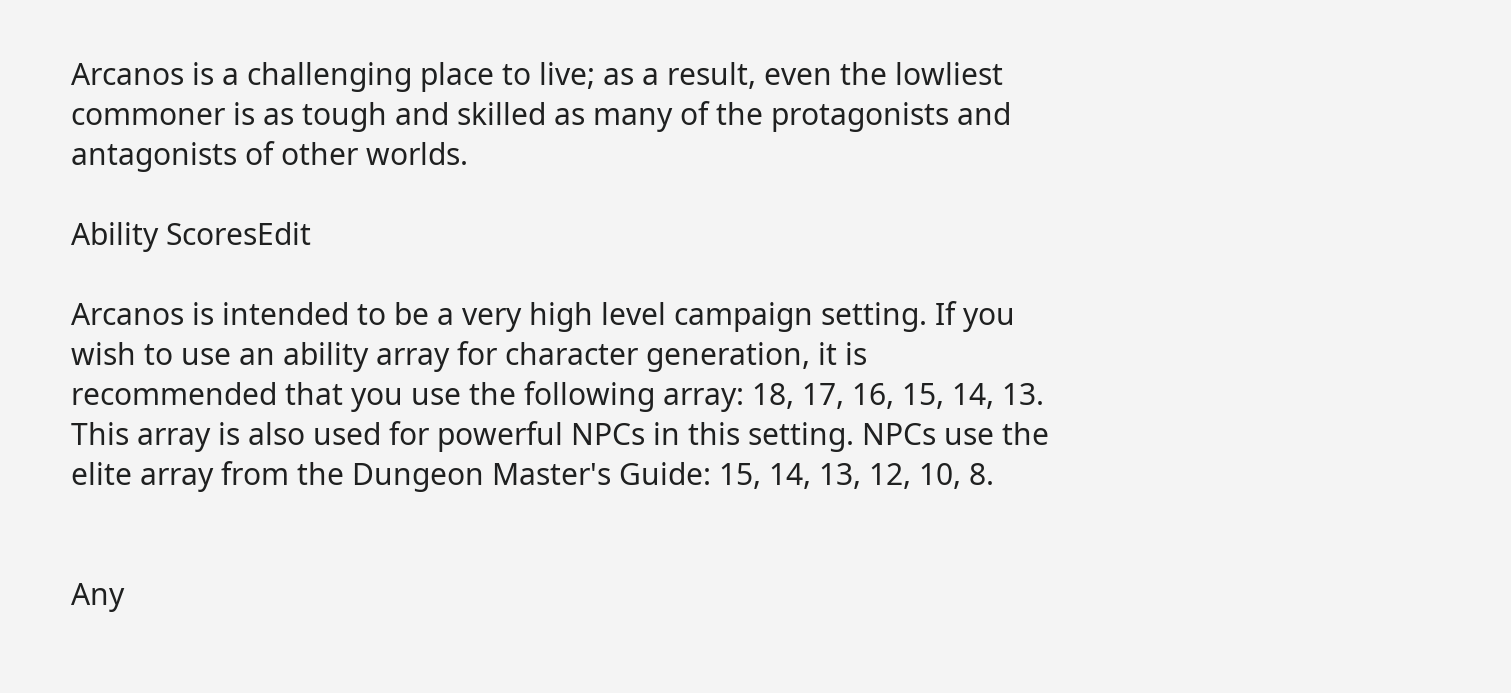Arcanos is a challenging place to live; as a result, even the lowliest commoner is as tough and skilled as many of the protagonists and antagonists of other worlds.

Ability ScoresEdit

Arcanos is intended to be a very high level campaign setting. If you wish to use an ability array for character generation, it is recommended that you use the following array: 18, 17, 16, 15, 14, 13. This array is also used for powerful NPCs in this setting. NPCs use the elite array from the Dungeon Master's Guide: 15, 14, 13, 12, 10, 8.


Any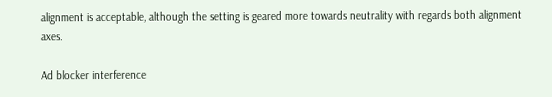alignment is acceptable, although the setting is geared more towards neutrality with regards both alignment axes.

Ad blocker interference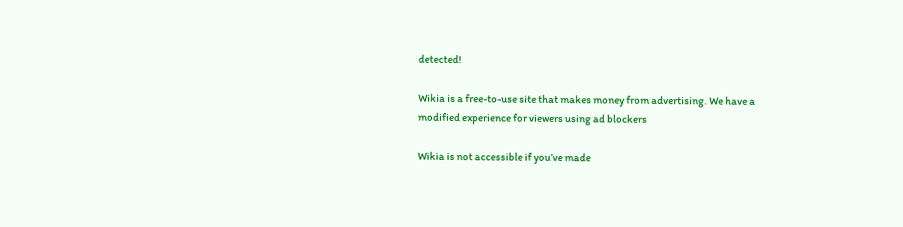detected!

Wikia is a free-to-use site that makes money from advertising. We have a modified experience for viewers using ad blockers

Wikia is not accessible if you’ve made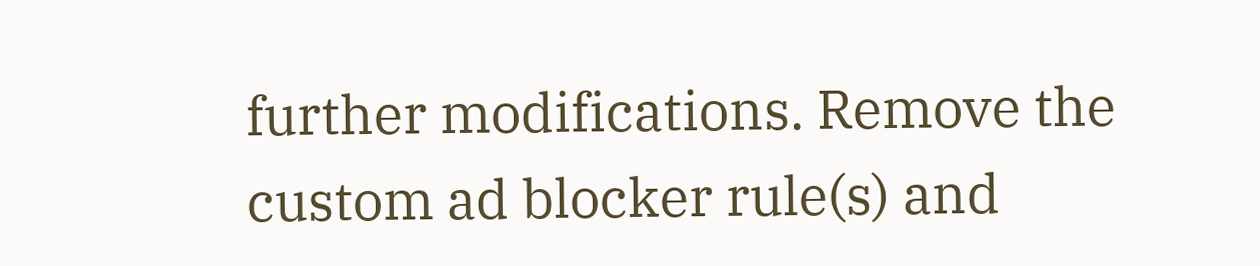further modifications. Remove the custom ad blocker rule(s) and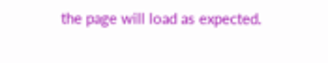the page will load as expected.